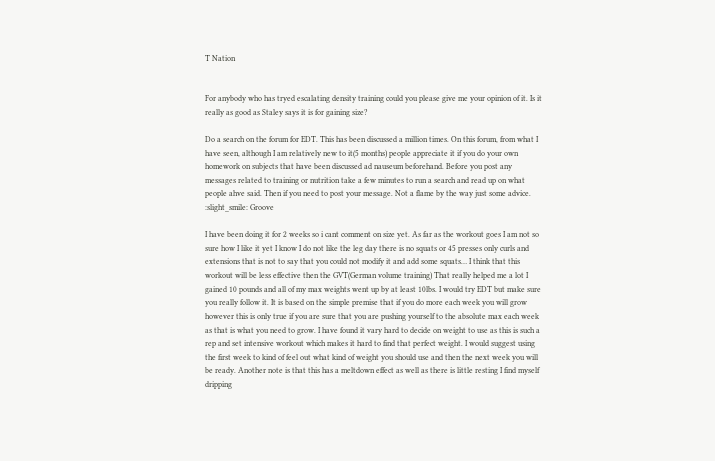T Nation


For anybody who has tryed escalating density training could you please give me your opinion of it. Is it really as good as Staley says it is for gaining size?

Do a search on the forum for EDT. This has been discussed a million times. On this forum, from what I have seen, although I am relatively new to it(5 months) people appreciate it if you do your own homework on subjects that have been discussed ad nauseum beforehand. Before you post any messages related to training or nutrition take a few minutes to run a search and read up on what people ahve said. Then if you need to post your message. Not a flame by the way just some advice.
:slight_smile: Groove

I have been doing it for 2 weeks so i cant comment on size yet. As far as the workout goes I am not so sure how I like it yet I know I do not like the leg day there is no squats or 45 presses only curls and extensions that is not to say that you could not modify it and add some squats… I think that this workout will be less effective then the GVT(German volume training) That really helped me a lot I gained 10 pounds and all of my max weights went up by at least 10lbs. I would try EDT but make sure you really follow it. It is based on the simple premise that if you do more each week you will grow however this is only true if you are sure that you are pushing yourself to the absolute max each week as that is what you need to grow. I have found it vary hard to decide on weight to use as this is such a rep and set intensive workout which makes it hard to find that perfect weight. I would suggest using the first week to kind of feel out what kind of weight you should use and then the next week you will be ready. Another note is that this has a meltdown effect as well as there is little resting I find myself dripping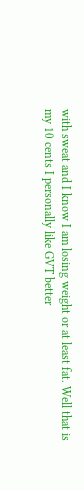with sweat and I know I am losing weight or at least fat. Well that is my 10 cents I personally like GVT better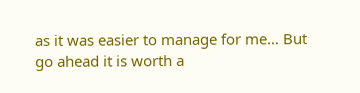as it was easier to manage for me… But go ahead it is worth a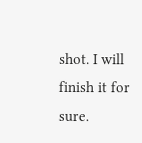shot. I will finish it for sure.